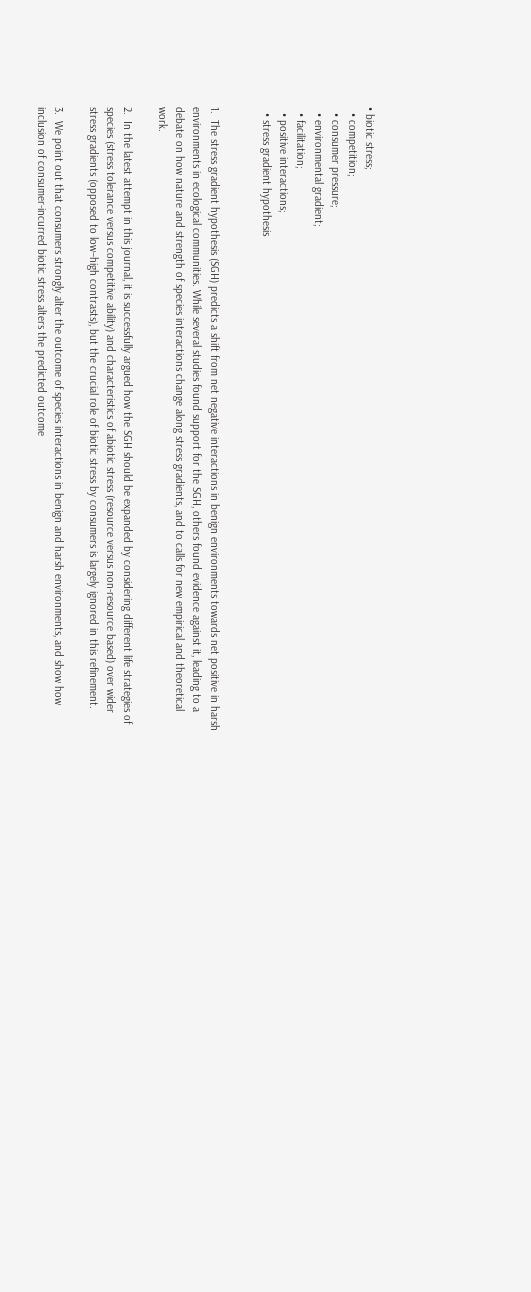• biotic stress;
  • competition;
  • consumer pressure;
  • environmental gradient;
  • facilitation;
  • positive interactions;
  • stress gradient hypothesis


1.  The stress gradient hypothesis (SGH) predicts a shift from net negative interactions in benign environments towards net positive in harsh environments in ecological communities. While several studies found support for the SGH, others found evidence against it, leading to a debate on how nature and strength of species interactions change along stress gradients, and to calls for new empirical and theoretical work.

2.  In the latest attempt in this journal, it is successfully argued how the SGH should be expanded by considering different life strategies of species (stress tolerance versus competitive ability) and characteristics of abiotic stress (resource versus non-resource based) over wider stress gradients (opposed to low–high contrasts), but the crucial role of biotic stress by consumers is largely ignored in this refinement.

3.  We point out that consumers strongly alter the outcome of species interactions in benign and harsh environments, and show how inclusion of consumer-incurred biotic stress alters the predicted outcome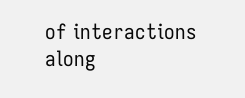of interactions along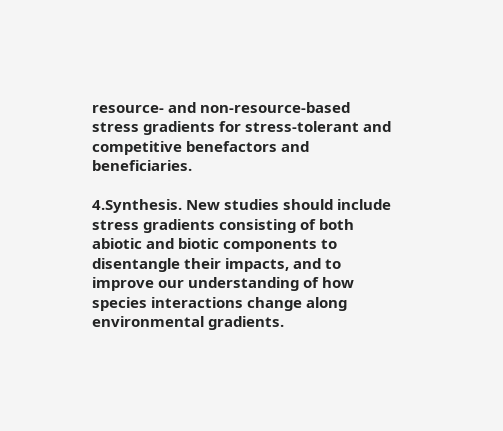resource- and non-resource-based stress gradients for stress-tolerant and competitive benefactors and beneficiaries.

4.Synthesis. New studies should include stress gradients consisting of both abiotic and biotic components to disentangle their impacts, and to improve our understanding of how species interactions change along environmental gradients.